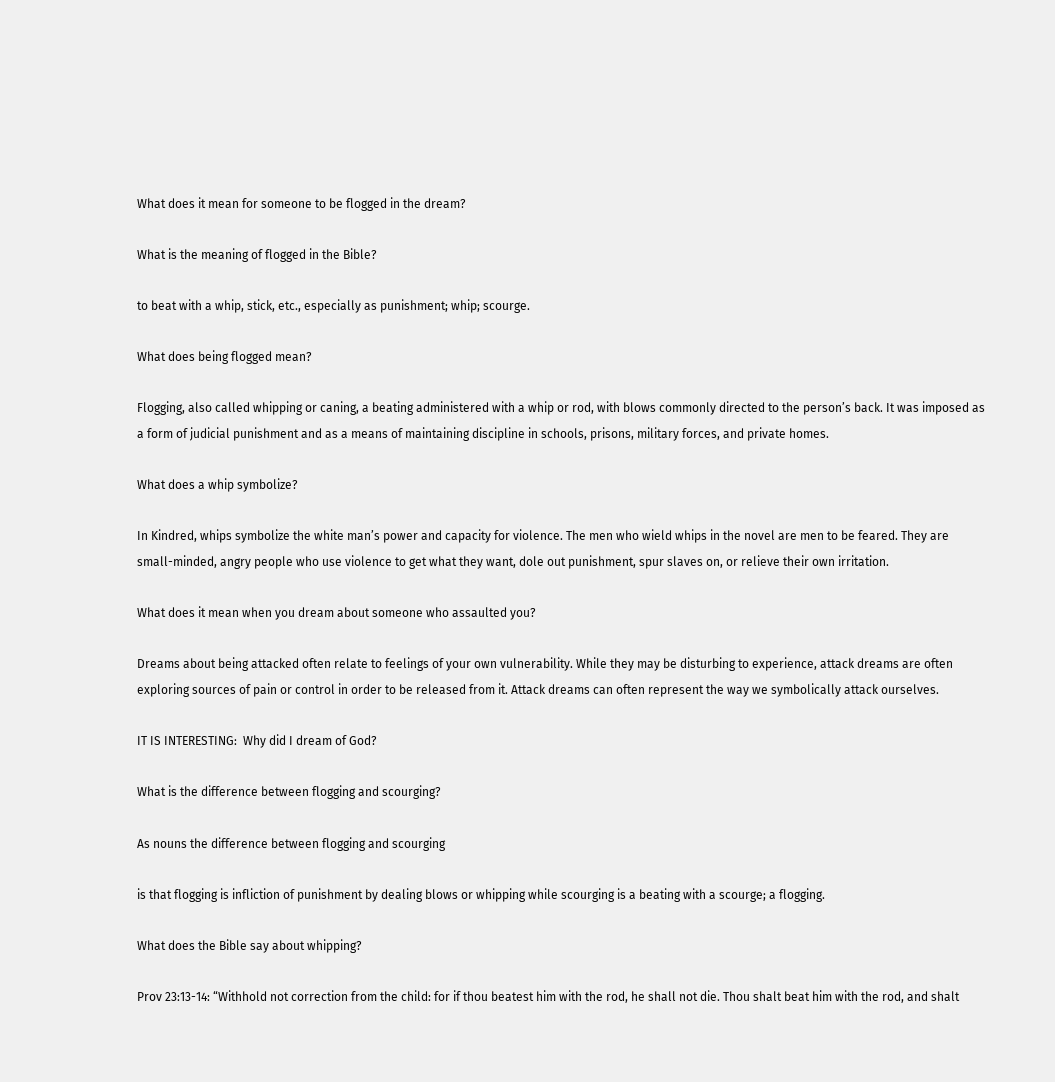What does it mean for someone to be flogged in the dream?

What is the meaning of flogged in the Bible?

to beat with a whip, stick, etc., especially as punishment; whip; scourge.

What does being flogged mean?

Flogging, also called whipping or caning, a beating administered with a whip or rod, with blows commonly directed to the person’s back. It was imposed as a form of judicial punishment and as a means of maintaining discipline in schools, prisons, military forces, and private homes.

What does a whip symbolize?

In Kindred, whips symbolize the white man’s power and capacity for violence. The men who wield whips in the novel are men to be feared. They are small-minded, angry people who use violence to get what they want, dole out punishment, spur slaves on, or relieve their own irritation.

What does it mean when you dream about someone who assaulted you?

Dreams about being attacked often relate to feelings of your own vulnerability. While they may be disturbing to experience, attack dreams are often exploring sources of pain or control in order to be released from it. Attack dreams can often represent the way we symbolically attack ourselves.

IT IS INTERESTING:  Why did I dream of God?

What is the difference between flogging and scourging?

As nouns the difference between flogging and scourging

is that flogging is infliction of punishment by dealing blows or whipping while scourging is a beating with a scourge; a flogging.

What does the Bible say about whipping?

Prov 23:13-14: “Withhold not correction from the child: for if thou beatest him with the rod, he shall not die. Thou shalt beat him with the rod, and shalt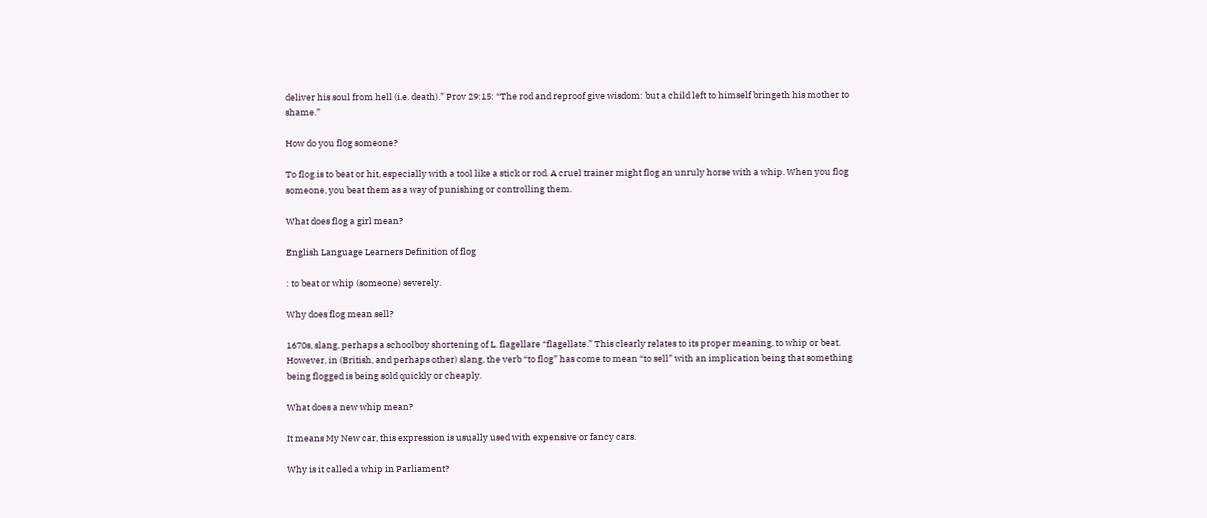deliver his soul from hell (i.e. death).” Prov 29:15: “The rod and reproof give wisdom: but a child left to himself bringeth his mother to shame.”

How do you flog someone?

To flog is to beat or hit, especially with a tool like a stick or rod. A cruel trainer might flog an unruly horse with a whip. When you flog someone, you beat them as a way of punishing or controlling them.

What does flog a girl mean?

English Language Learners Definition of flog

: to beat or whip (someone) severely.

Why does flog mean sell?

1670s, slang, perhaps a schoolboy shortening of L. flagellare “flagellate.” This clearly relates to its proper meaning, to whip or beat. However, in (British, and perhaps other) slang, the verb “to flog” has come to mean “to sell” with an implication being that something being flogged is being sold quickly or cheaply.

What does a new whip mean?

It means My New car, this expression is usually used with expensive or fancy cars.

Why is it called a whip in Parliament?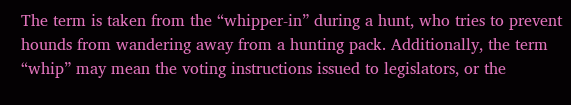The term is taken from the “whipper-in” during a hunt, who tries to prevent hounds from wandering away from a hunting pack. Additionally, the term “whip” may mean the voting instructions issued to legislators, or the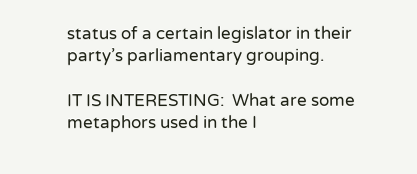status of a certain legislator in their party’s parliamentary grouping.

IT IS INTERESTING:  What are some metaphors used in the I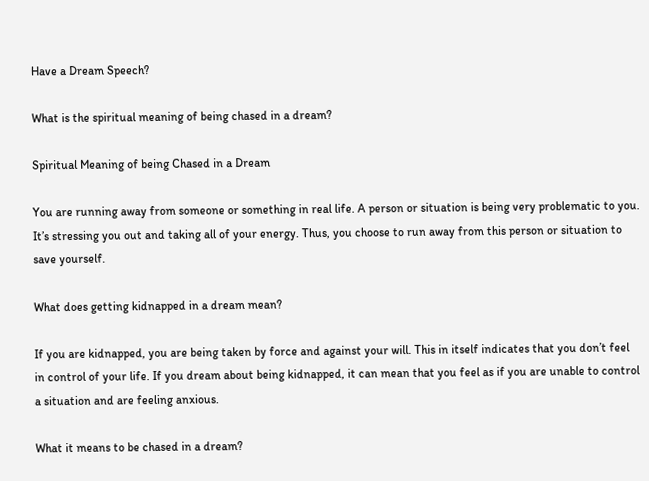Have a Dream Speech?

What is the spiritual meaning of being chased in a dream?

Spiritual Meaning of being Chased in a Dream

You are running away from someone or something in real life. A person or situation is being very problematic to you. It’s stressing you out and taking all of your energy. Thus, you choose to run away from this person or situation to save yourself.

What does getting kidnapped in a dream mean?

If you are kidnapped, you are being taken by force and against your will. This in itself indicates that you don’t feel in control of your life. If you dream about being kidnapped, it can mean that you feel as if you are unable to control a situation and are feeling anxious.

What it means to be chased in a dream?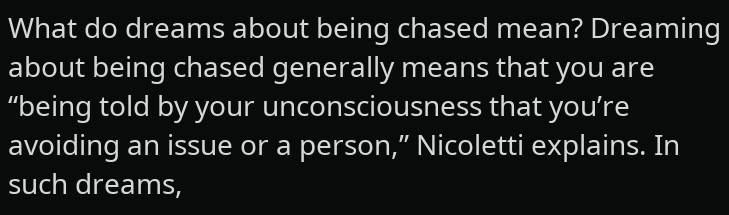What do dreams about being chased mean? Dreaming about being chased generally means that you are “being told by your unconsciousness that you’re avoiding an issue or a person,” Nicoletti explains. In such dreams,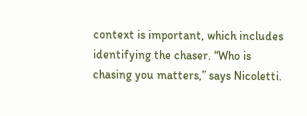context is important, which includes identifying the chaser. “Who is chasing you matters,” says Nicoletti.